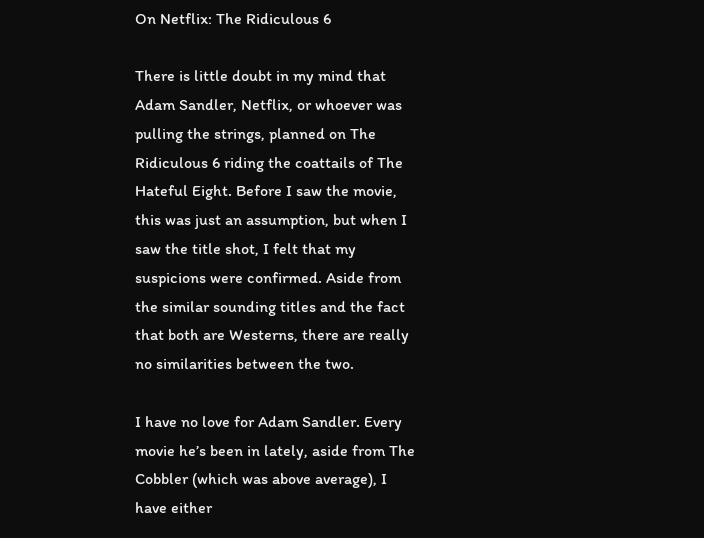On Netflix: The Ridiculous 6

There is little doubt in my mind that Adam Sandler, Netflix, or whoever was pulling the strings, planned on The Ridiculous 6 riding the coattails of The Hateful Eight. Before I saw the movie, this was just an assumption, but when I saw the title shot, I felt that my suspicions were confirmed. Aside from the similar sounding titles and the fact that both are Westerns, there are really no similarities between the two.

I have no love for Adam Sandler. Every movie he’s been in lately, aside from The Cobbler (which was above average), I have either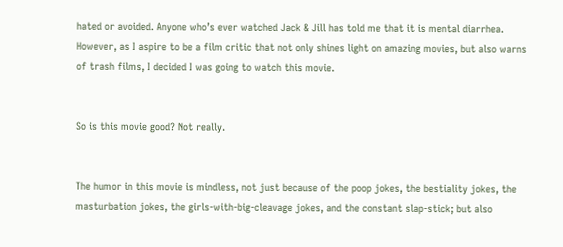hated or avoided. Anyone who’s ever watched Jack & Jill has told me that it is mental diarrhea. However, as I aspire to be a film critic that not only shines light on amazing movies, but also warns of trash films, I decided I was going to watch this movie.


So is this movie good? Not really.


The humor in this movie is mindless, not just because of the poop jokes, the bestiality jokes, the masturbation jokes, the girls-with-big-cleavage jokes, and the constant slap-stick; but also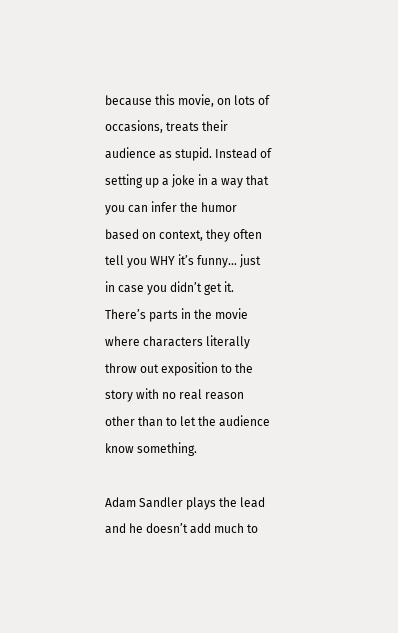because this movie, on lots of occasions, treats their audience as stupid. Instead of setting up a joke in a way that you can infer the humor based on context, they often tell you WHY it’s funny… just in case you didn’t get it. There’s parts in the movie where characters literally throw out exposition to the story with no real reason other than to let the audience know something.

Adam Sandler plays the lead and he doesn’t add much to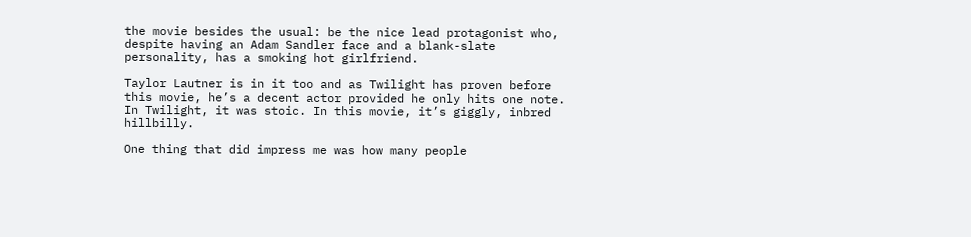the movie besides the usual: be the nice lead protagonist who, despite having an Adam Sandler face and a blank-slate personality, has a smoking hot girlfriend.

Taylor Lautner is in it too and as Twilight has proven before this movie, he’s a decent actor provided he only hits one note. In Twilight, it was stoic. In this movie, it’s giggly, inbred hillbilly.

One thing that did impress me was how many people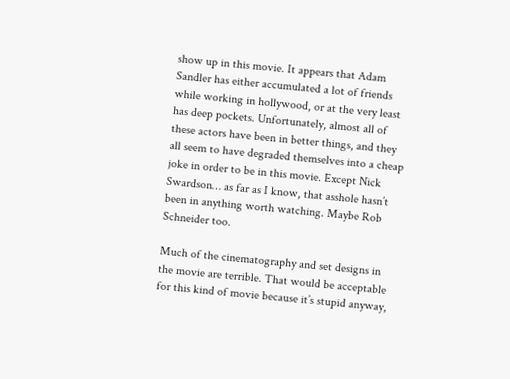show up in this movie. It appears that Adam Sandler has either accumulated a lot of friends while working in hollywood, or at the very least has deep pockets. Unfortunately, almost all of these actors have been in better things, and they all seem to have degraded themselves into a cheap joke in order to be in this movie. Except Nick Swardson… as far as I know, that asshole hasn’t been in anything worth watching. Maybe Rob Schneider too.

Much of the cinematography and set designs in the movie are terrible. That would be acceptable for this kind of movie because it’s stupid anyway,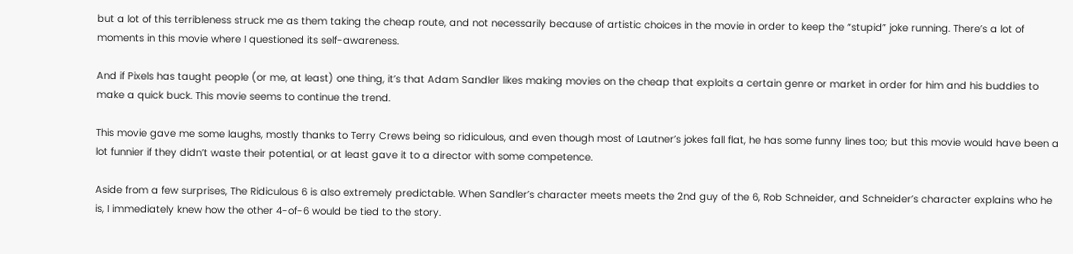but a lot of this terribleness struck me as them taking the cheap route, and not necessarily because of artistic choices in the movie in order to keep the “stupid” joke running. There’s a lot of moments in this movie where I questioned its self-awareness.

And if Pixels has taught people (or me, at least) one thing, it’s that Adam Sandler likes making movies on the cheap that exploits a certain genre or market in order for him and his buddies to make a quick buck. This movie seems to continue the trend.

This movie gave me some laughs, mostly thanks to Terry Crews being so ridiculous, and even though most of Lautner’s jokes fall flat, he has some funny lines too; but this movie would have been a lot funnier if they didn’t waste their potential, or at least gave it to a director with some competence.

Aside from a few surprises, The Ridiculous 6 is also extremely predictable. When Sandler’s character meets meets the 2nd guy of the 6, Rob Schneider, and Schneider’s character explains who he is, I immediately knew how the other 4-of-6 would be tied to the story.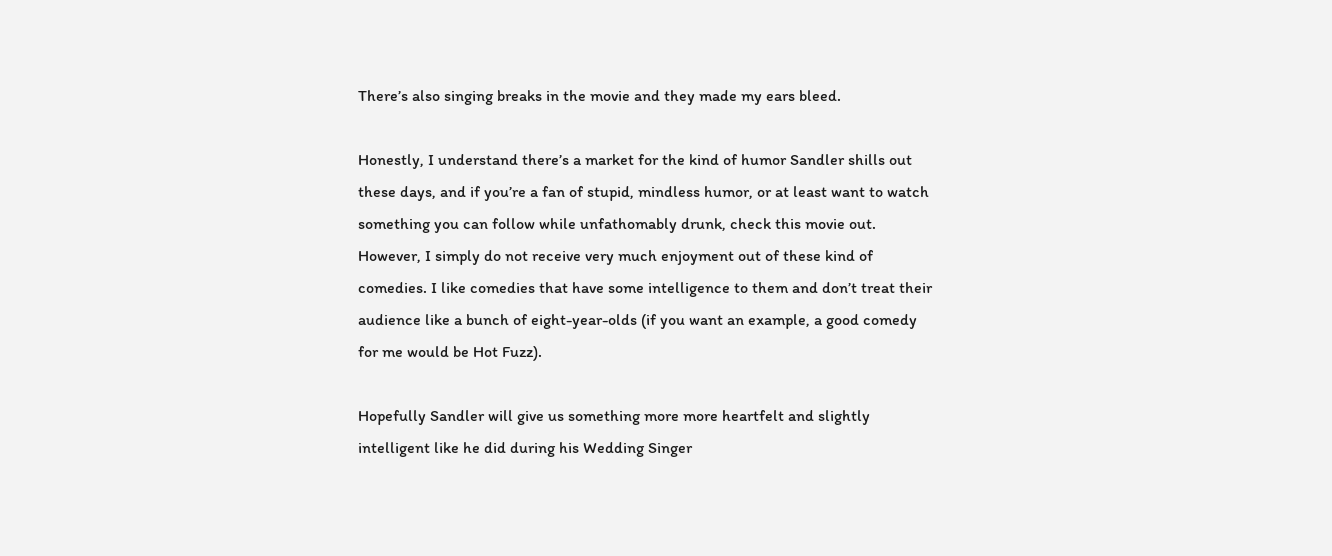There’s also singing breaks in the movie and they made my ears bleed.

Honestly, I understand there’s a market for the kind of humor Sandler shills out these days, and if you’re a fan of stupid, mindless humor, or at least want to watch something you can follow while unfathomably drunk, check this movie out. However, I simply do not receive very much enjoyment out of these kind of comedies. I like comedies that have some intelligence to them and don’t treat their audience like a bunch of eight-year-olds (if you want an example, a good comedy for me would be Hot Fuzz).

Hopefully Sandler will give us something more more heartfelt and slightly intelligent like he did during his Wedding Singer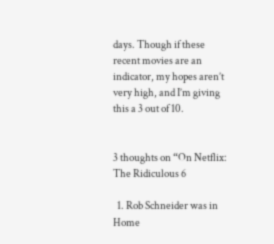days. Though if these recent movies are an indicator, my hopes aren’t very high, and I’m giving this a 3 out of 10.


3 thoughts on “On Netflix: The Ridiculous 6

  1. Rob Schneider was in Home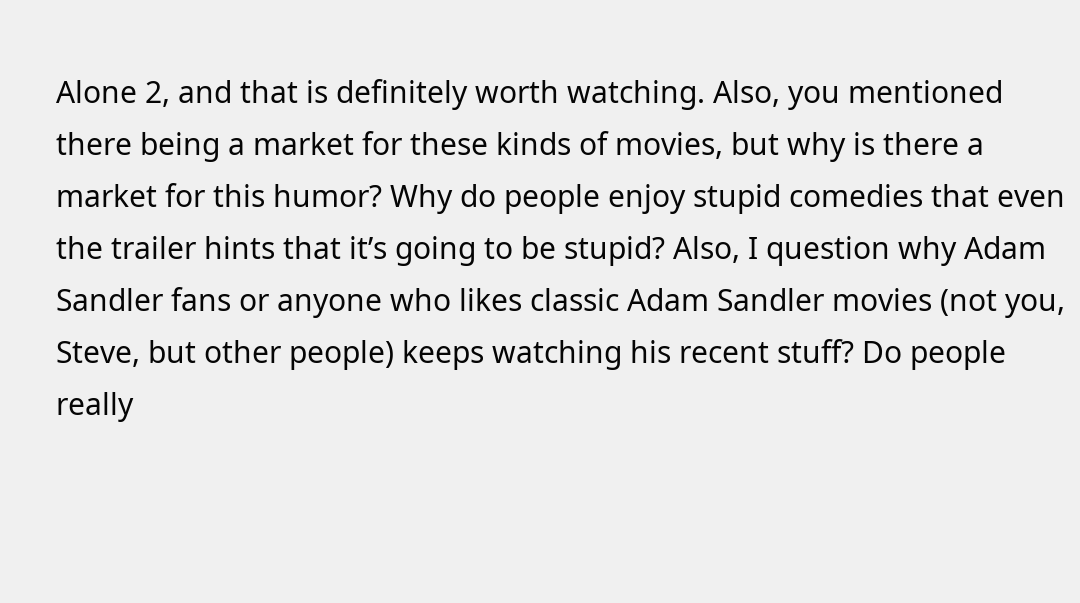Alone 2, and that is definitely worth watching. Also, you mentioned there being a market for these kinds of movies, but why is there a market for this humor? Why do people enjoy stupid comedies that even the trailer hints that it’s going to be stupid? Also, I question why Adam Sandler fans or anyone who likes classic Adam Sandler movies (not you, Steve, but other people) keeps watching his recent stuff? Do people really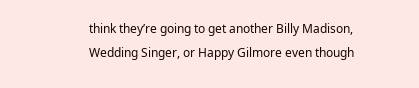think they’re going to get another Billy Madison, Wedding Singer, or Happy Gilmore even though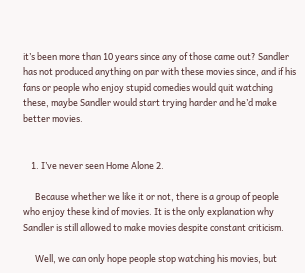it’s been more than 10 years since any of those came out? Sandler has not produced anything on par with these movies since, and if his fans or people who enjoy stupid comedies would quit watching these, maybe Sandler would start trying harder and he’d make better movies.


    1. I’ve never seen Home Alone 2.

      Because whether we like it or not, there is a group of people who enjoy these kind of movies. It is the only explanation why Sandler is still allowed to make movies despite constant criticism.

      Well, we can only hope people stop watching his movies, but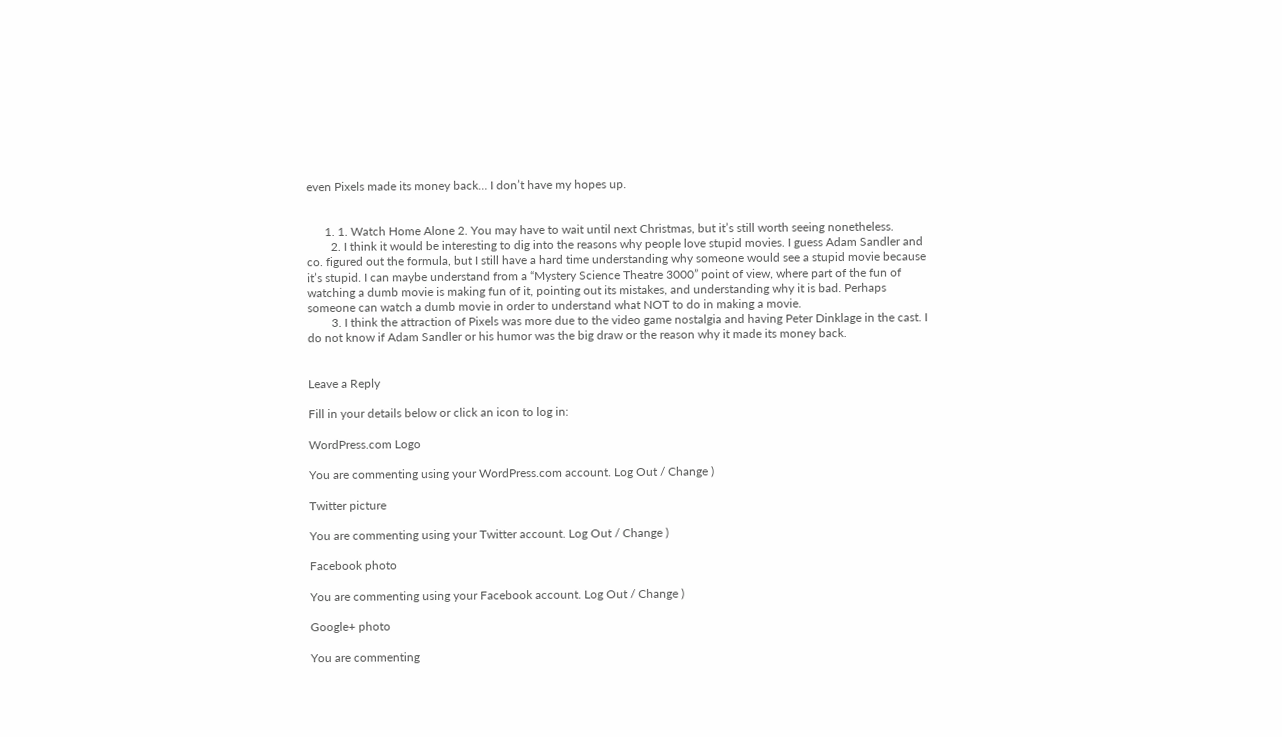even Pixels made its money back… I don’t have my hopes up.


      1. 1. Watch Home Alone 2. You may have to wait until next Christmas, but it’s still worth seeing nonetheless.
        2. I think it would be interesting to dig into the reasons why people love stupid movies. I guess Adam Sandler and co. figured out the formula, but I still have a hard time understanding why someone would see a stupid movie because it’s stupid. I can maybe understand from a “Mystery Science Theatre 3000” point of view, where part of the fun of watching a dumb movie is making fun of it, pointing out its mistakes, and understanding why it is bad. Perhaps someone can watch a dumb movie in order to understand what NOT to do in making a movie.
        3. I think the attraction of Pixels was more due to the video game nostalgia and having Peter Dinklage in the cast. I do not know if Adam Sandler or his humor was the big draw or the reason why it made its money back.


Leave a Reply

Fill in your details below or click an icon to log in:

WordPress.com Logo

You are commenting using your WordPress.com account. Log Out / Change )

Twitter picture

You are commenting using your Twitter account. Log Out / Change )

Facebook photo

You are commenting using your Facebook account. Log Out / Change )

Google+ photo

You are commenting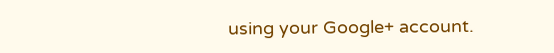using your Google+ account.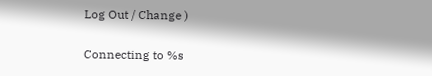Log Out / Change )

Connecting to %s